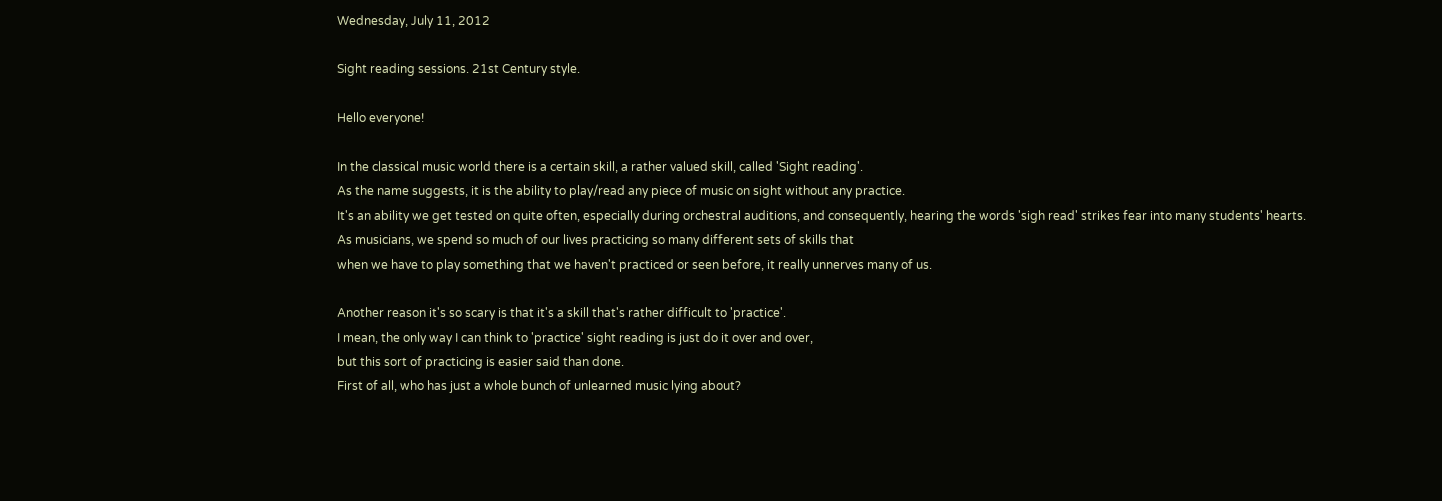Wednesday, July 11, 2012

Sight reading sessions. 21st Century style.

Hello everyone!

In the classical music world there is a certain skill, a rather valued skill, called 'Sight reading'.
As the name suggests, it is the ability to play/read any piece of music on sight without any practice.
It's an ability we get tested on quite often, especially during orchestral auditions, and consequently, hearing the words 'sigh read' strikes fear into many students' hearts.
As musicians, we spend so much of our lives practicing so many different sets of skills that
when we have to play something that we haven't practiced or seen before, it really unnerves many of us.

Another reason it's so scary is that it's a skill that's rather difficult to 'practice'.
I mean, the only way I can think to 'practice' sight reading is just do it over and over,
but this sort of practicing is easier said than done.
First of all, who has just a whole bunch of unlearned music lying about?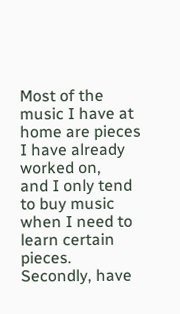Most of the music I have at home are pieces I have already worked on,
and I only tend to buy music when I need to learn certain pieces.
Secondly, have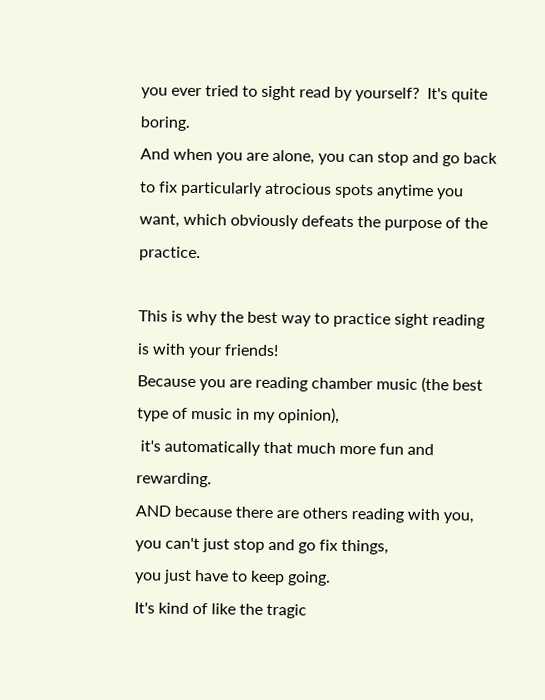you ever tried to sight read by yourself?  It's quite boring.
And when you are alone, you can stop and go back to fix particularly atrocious spots anytime you want, which obviously defeats the purpose of the practice.

This is why the best way to practice sight reading is with your friends!
Because you are reading chamber music (the best type of music in my opinion),
 it's automatically that much more fun and rewarding.
AND because there are others reading with you, you can't just stop and go fix things,
you just have to keep going.
It's kind of like the tragic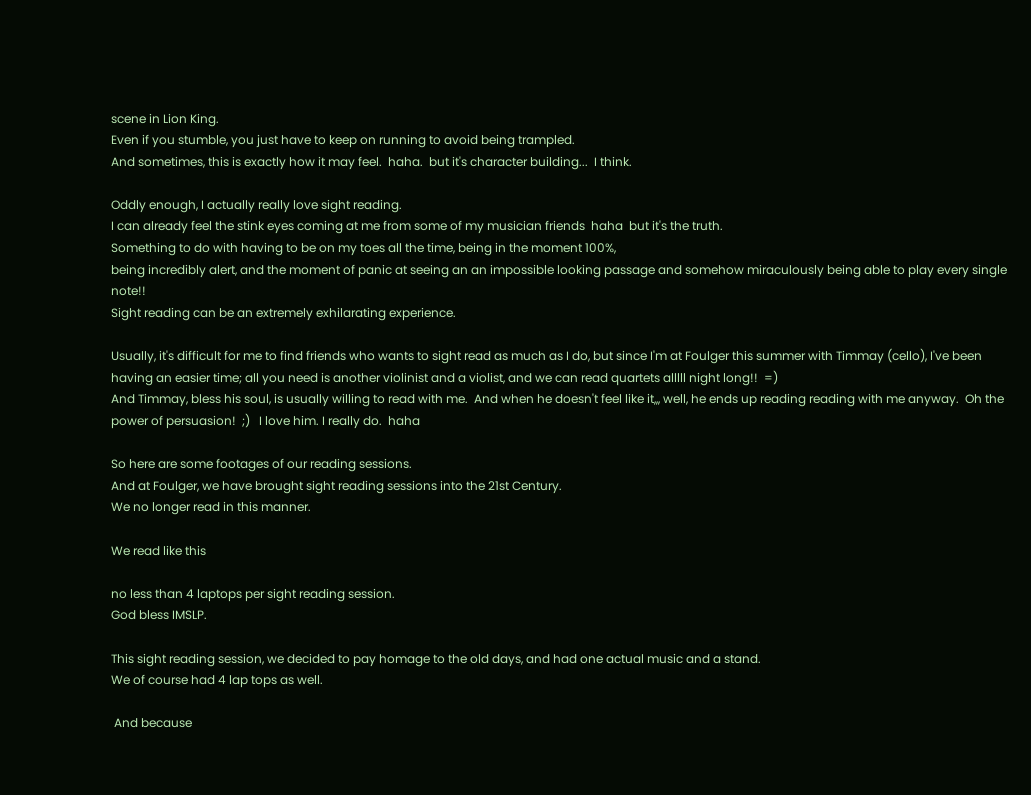scene in Lion King.
Even if you stumble, you just have to keep on running to avoid being trampled.
And sometimes, this is exactly how it may feel.  haha.  but it's character building...  I think.

Oddly enough, I actually really love sight reading.
I can already feel the stink eyes coming at me from some of my musician friends  haha  but it's the truth.
Something to do with having to be on my toes all the time, being in the moment 100%,
being incredibly alert, and the moment of panic at seeing an an impossible looking passage and somehow miraculously being able to play every single note!!
Sight reading can be an extremely exhilarating experience.

Usually, it's difficult for me to find friends who wants to sight read as much as I do, but since I'm at Foulger this summer with Timmay (cello), I've been having an easier time; all you need is another violinist and a violist, and we can read quartets alllll night long!!  =)
And Timmay, bless his soul, is usually willing to read with me.  And when he doesn't feel like it,,, well, he ends up reading reading with me anyway.  Oh the power of persuasion!  ;)   I love him. I really do.  haha

So here are some footages of our reading sessions.
And at Foulger, we have brought sight reading sessions into the 21st Century.
We no longer read in this manner.

We read like this

no less than 4 laptops per sight reading session.
God bless IMSLP.

This sight reading session, we decided to pay homage to the old days, and had one actual music and a stand.
We of course had 4 lap tops as well.

 And because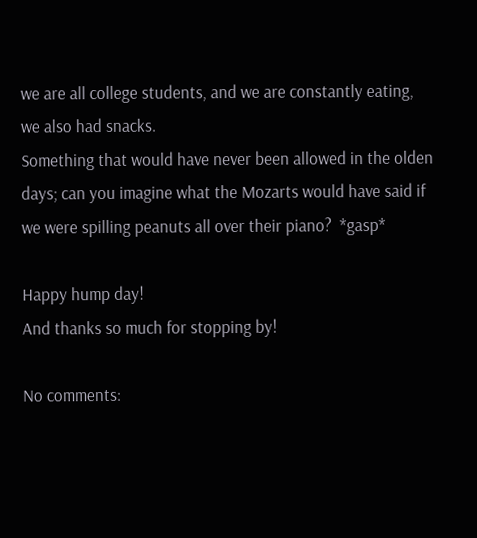we are all college students, and we are constantly eating, we also had snacks.
Something that would have never been allowed in the olden days; can you imagine what the Mozarts would have said if we were spilling peanuts all over their piano?  *gasp*

Happy hump day!
And thanks so much for stopping by!

No comments: